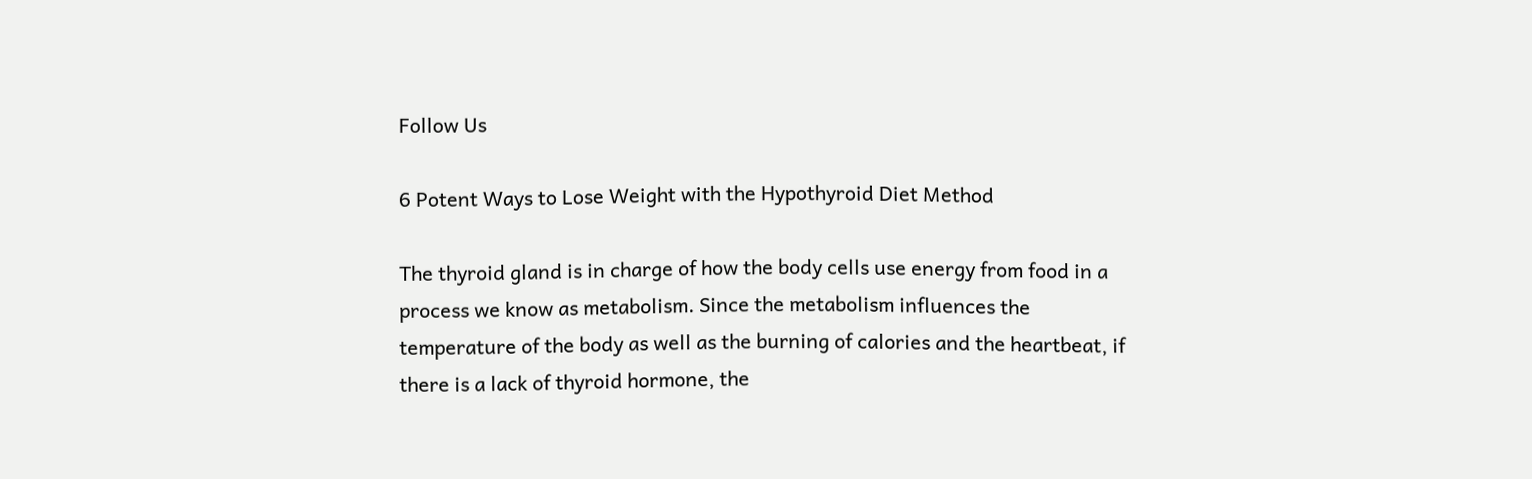Follow Us

6 Potent Ways to Lose Weight with the Hypothyroid Diet Method

The thyroid gland is in charge of how the body cells use energy from food in a process we know as metabolism. Since the metabolism influences the temperature of the body as well as the burning of calories and the heartbeat, if there is a lack of thyroid hormone, the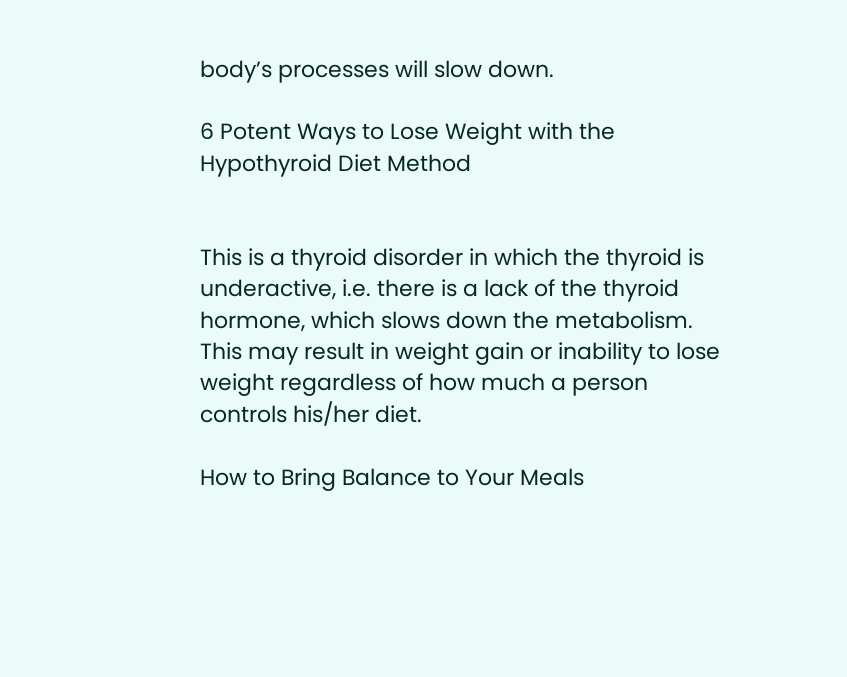body’s processes will slow down.

6 Potent Ways to Lose Weight with the Hypothyroid Diet Method


This is a thyroid disorder in which the thyroid is underactive, i.e. there is a lack of the thyroid hormone, which slows down the metabolism. This may result in weight gain or inability to lose weight regardless of how much a person controls his/her diet.

How to Bring Balance to Your Meals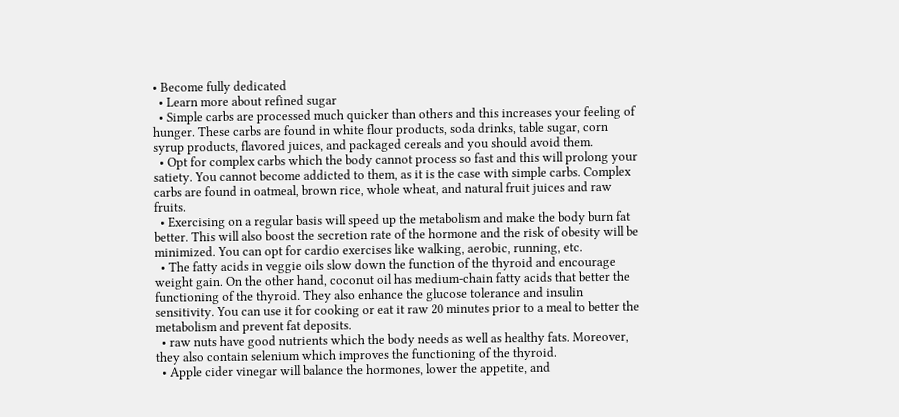• Become fully dedicated
  • Learn more about refined sugar
  • Simple carbs are processed much quicker than others and this increases your feeling of hunger. These carbs are found in white flour products, soda drinks, table sugar, corn syrup products, flavored juices, and packaged cereals and you should avoid them.
  • Opt for complex carbs which the body cannot process so fast and this will prolong your satiety. You cannot become addicted to them, as it is the case with simple carbs. Complex carbs are found in oatmeal, brown rice, whole wheat, and natural fruit juices and raw fruits.
  • Exercising on a regular basis will speed up the metabolism and make the body burn fat better. This will also boost the secretion rate of the hormone and the risk of obesity will be minimized. You can opt for cardio exercises like walking, aerobic, running, etc.
  • The fatty acids in veggie oils slow down the function of the thyroid and encourage weight gain. On the other hand, coconut oil has medium-chain fatty acids that better the functioning of the thyroid. They also enhance the glucose tolerance and insulin sensitivity. You can use it for cooking or eat it raw 20 minutes prior to a meal to better the metabolism and prevent fat deposits.
  • raw nuts have good nutrients which the body needs as well as healthy fats. Moreover, they also contain selenium which improves the functioning of the thyroid.
  • Apple cider vinegar will balance the hormones, lower the appetite, and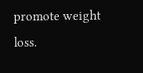promote weight loss.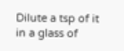Dilute a tsp of it in a glass of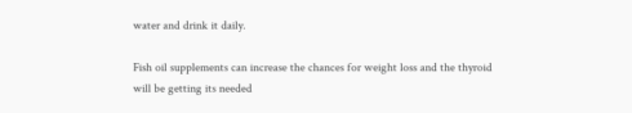water and drink it daily.

Fish oil supplements can increase the chances for weight loss and the thyroid will be getting its needed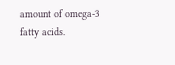amount of omega-3 fatty acids.